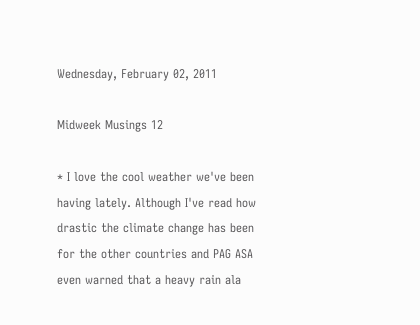Wednesday, February 02, 2011

Midweek Musings 12

* I love the cool weather we've been having lately. Although I've read how drastic the climate change has been for the other countries and PAG ASA even warned that a heavy rain ala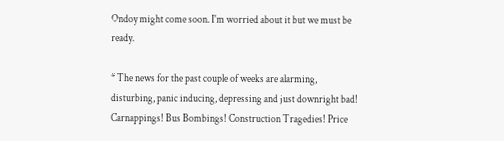Ondoy might come soon. I'm worried about it but we must be ready.

* The news for the past couple of weeks are alarming, disturbing, panic inducing, depressing and just downright bad! Carnappings! Bus Bombings! Construction Tragedies! Price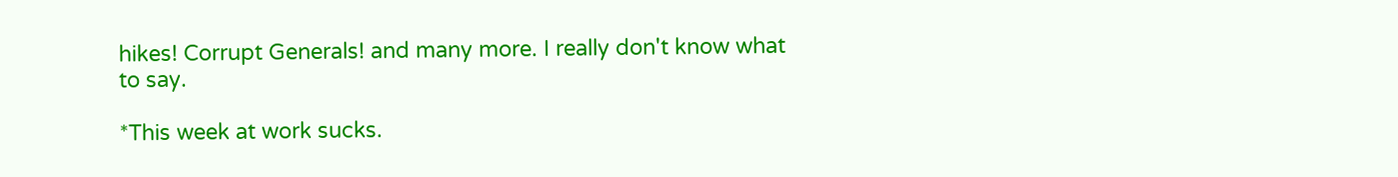hikes! Corrupt Generals! and many more. I really don't know what to say.

*This week at work sucks.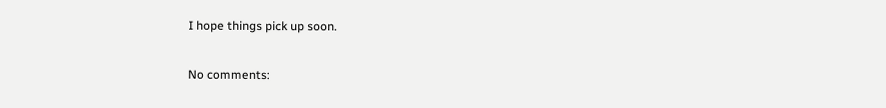I hope things pick up soon.

No comments: